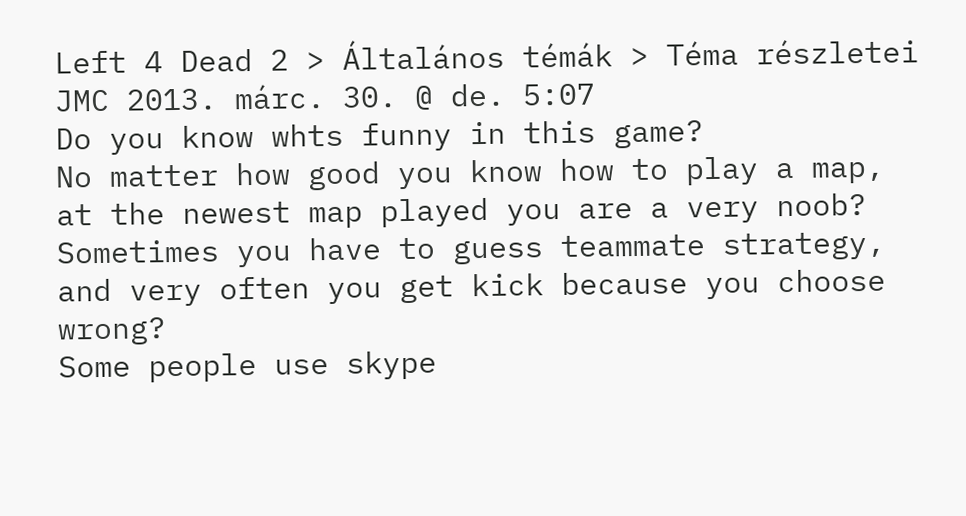Left 4 Dead 2 > Általános témák > Téma részletei
JMC 2013. márc. 30. @ de. 5:07
Do you know whts funny in this game?
No matter how good you know how to play a map, at the newest map played you are a very noob?
Sometimes you have to guess teammate strategy, and very often you get kick because you choose wrong?
Some people use skype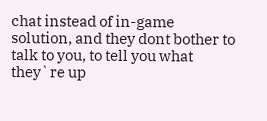chat instead of in-game solution, and they dont bother to talk to you, to tell you what they`re up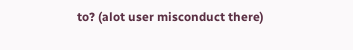to? (alot user misconduct there)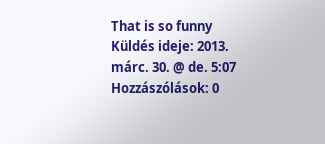That is so funny
Küldés ideje: 2013. márc. 30. @ de. 5:07
Hozzászólások: 0